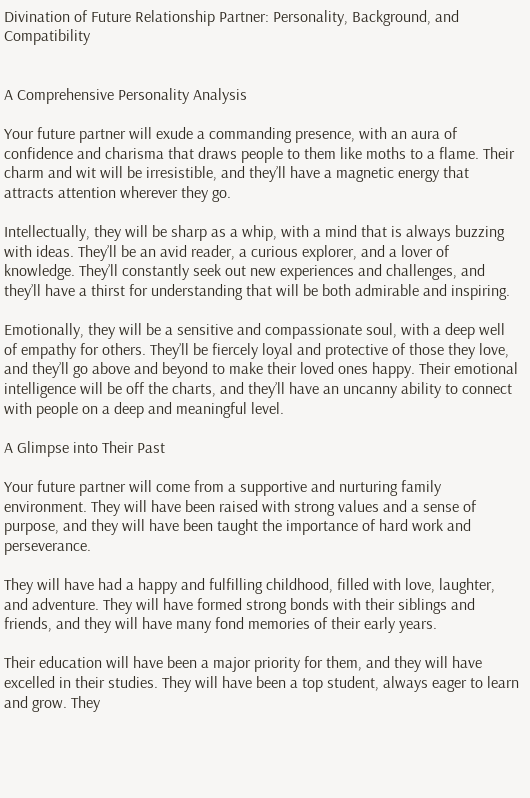Divination of Future Relationship Partner: Personality, Background, and Compatibility


A Comprehensive Personality Analysis

Your future partner will exude a commanding presence, with an aura of confidence and charisma that draws people to them like moths to a flame. Their charm and wit will be irresistible, and they’ll have a magnetic energy that attracts attention wherever they go.

Intellectually, they will be sharp as a whip, with a mind that is always buzzing with ideas. They’ll be an avid reader, a curious explorer, and a lover of knowledge. They’ll constantly seek out new experiences and challenges, and they’ll have a thirst for understanding that will be both admirable and inspiring.

Emotionally, they will be a sensitive and compassionate soul, with a deep well of empathy for others. They’ll be fiercely loyal and protective of those they love, and they’ll go above and beyond to make their loved ones happy. Their emotional intelligence will be off the charts, and they’ll have an uncanny ability to connect with people on a deep and meaningful level.

A Glimpse into Their Past

Your future partner will come from a supportive and nurturing family environment. They will have been raised with strong values and a sense of purpose, and they will have been taught the importance of hard work and perseverance.

They will have had a happy and fulfilling childhood, filled with love, laughter, and adventure. They will have formed strong bonds with their siblings and friends, and they will have many fond memories of their early years.

Their education will have been a major priority for them, and they will have excelled in their studies. They will have been a top student, always eager to learn and grow. They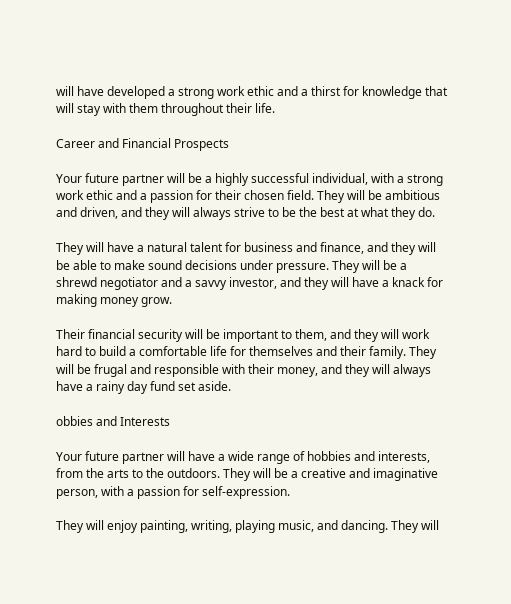will have developed a strong work ethic and a thirst for knowledge that will stay with them throughout their life.

Career and Financial Prospects

Your future partner will be a highly successful individual, with a strong work ethic and a passion for their chosen field. They will be ambitious and driven, and they will always strive to be the best at what they do.

They will have a natural talent for business and finance, and they will be able to make sound decisions under pressure. They will be a shrewd negotiator and a savvy investor, and they will have a knack for making money grow.

Their financial security will be important to them, and they will work hard to build a comfortable life for themselves and their family. They will be frugal and responsible with their money, and they will always have a rainy day fund set aside.

obbies and Interests

Your future partner will have a wide range of hobbies and interests, from the arts to the outdoors. They will be a creative and imaginative person, with a passion for self-expression.

They will enjoy painting, writing, playing music, and dancing. They will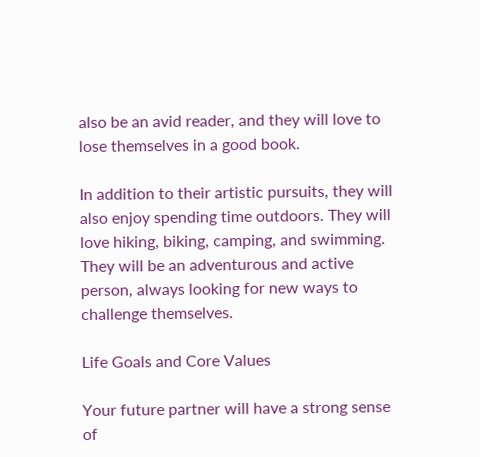also be an avid reader, and they will love to lose themselves in a good book.

In addition to their artistic pursuits, they will also enjoy spending time outdoors. They will love hiking, biking, camping, and swimming. They will be an adventurous and active person, always looking for new ways to challenge themselves.

Life Goals and Core Values

Your future partner will have a strong sense of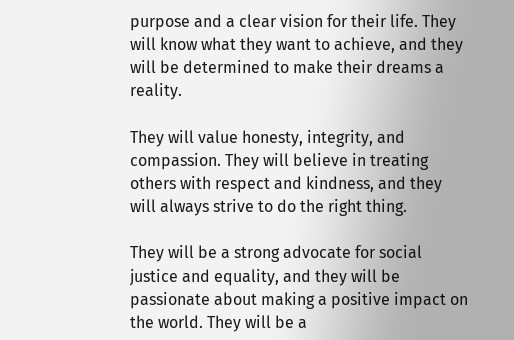purpose and a clear vision for their life. They will know what they want to achieve, and they will be determined to make their dreams a reality.

They will value honesty, integrity, and compassion. They will believe in treating others with respect and kindness, and they will always strive to do the right thing.

They will be a strong advocate for social justice and equality, and they will be passionate about making a positive impact on the world. They will be a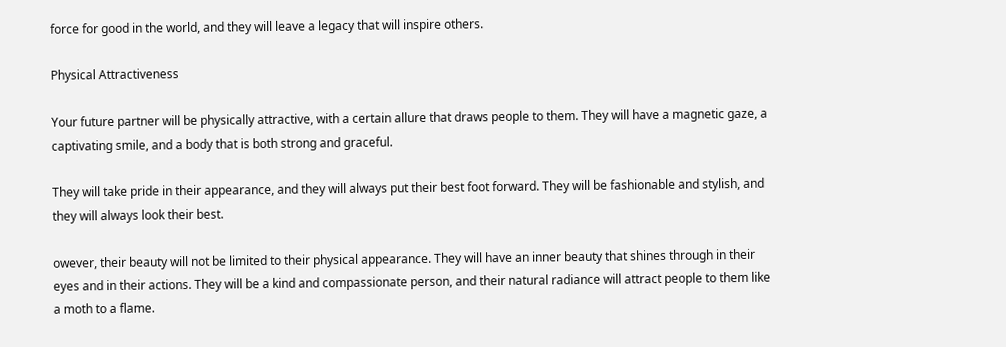force for good in the world, and they will leave a legacy that will inspire others.

Physical Attractiveness

Your future partner will be physically attractive, with a certain allure that draws people to them. They will have a magnetic gaze, a captivating smile, and a body that is both strong and graceful.

They will take pride in their appearance, and they will always put their best foot forward. They will be fashionable and stylish, and they will always look their best.

owever, their beauty will not be limited to their physical appearance. They will have an inner beauty that shines through in their eyes and in their actions. They will be a kind and compassionate person, and their natural radiance will attract people to them like a moth to a flame.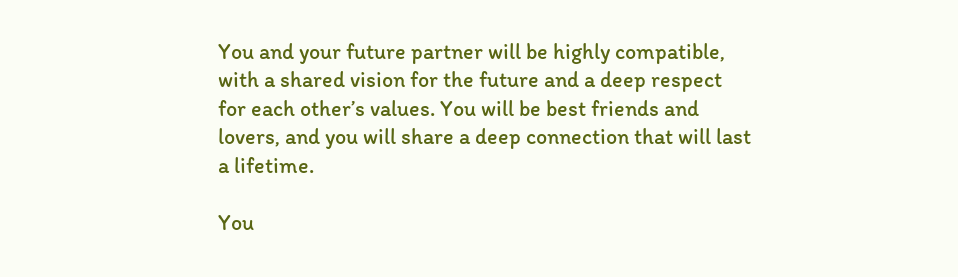You and your future partner will be highly compatible, with a shared vision for the future and a deep respect for each other’s values. You will be best friends and lovers, and you will share a deep connection that will last a lifetime.

You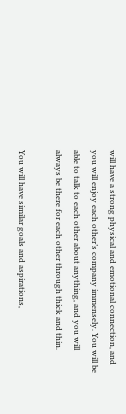will have a strong physical and emotional connection, and you will enjoy each other’s company immensely. You will be able to talk to each other about anything, and you will always be there for each other through thick and thin.

You will have similar goals and aspirations,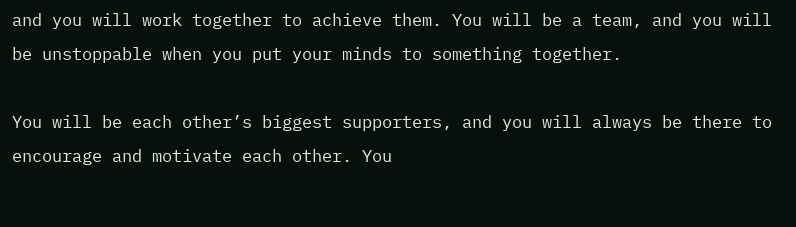and you will work together to achieve them. You will be a team, and you will be unstoppable when you put your minds to something together.

You will be each other’s biggest supporters, and you will always be there to encourage and motivate each other. You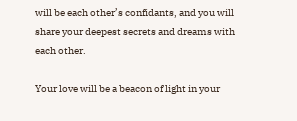will be each other’s confidants, and you will share your deepest secrets and dreams with each other.

Your love will be a beacon of light in your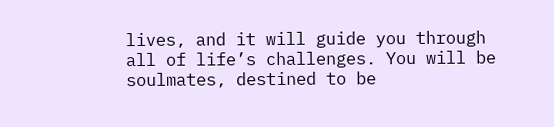lives, and it will guide you through all of life’s challenges. You will be soulmates, destined to be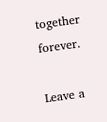together forever.

Leave a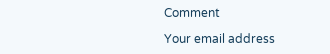Comment

Your email address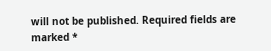will not be published. Required fields are marked *